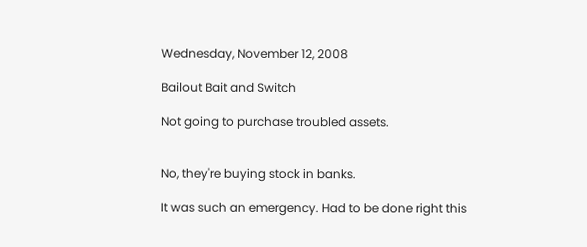Wednesday, November 12, 2008

Bailout Bait and Switch

Not going to purchase troubled assets.


No, they're buying stock in banks.

It was such an emergency. Had to be done right this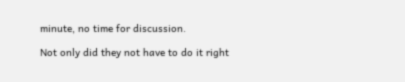minute, no time for discussion.

Not only did they not have to do it right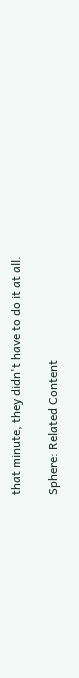that minute, they didn't have to do it at all.

Sphere: Related Content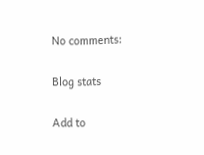No comments:

Blog stats

Add to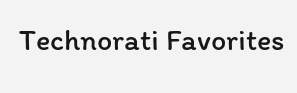Technorati Favorites